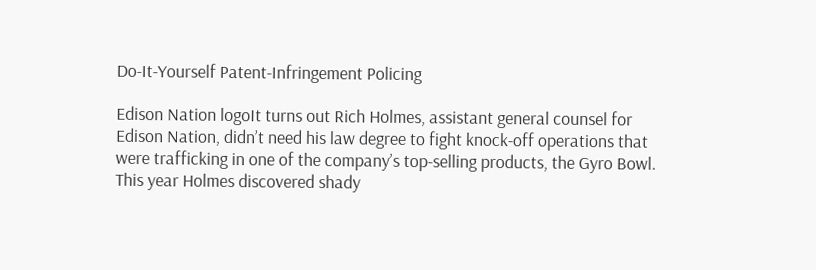Do-It-Yourself Patent-Infringement Policing

Edison Nation logoIt turns out Rich Holmes, assistant general counsel for Edison Nation, didn’t need his law degree to fight knock-off operations that were trafficking in one of the company’s top-selling products, the Gyro Bowl. This year Holmes discovered shady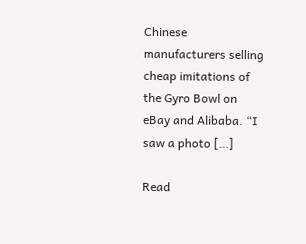Chinese manufacturers selling cheap imitations of the Gyro Bowl on eBay and Alibaba. “I saw a photo […]

Read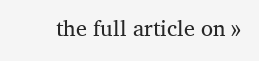the full article on »